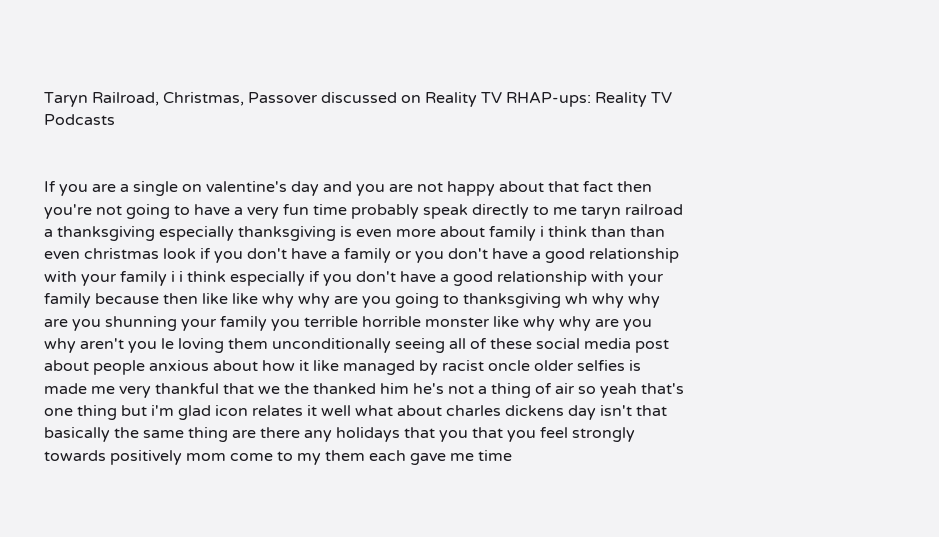Taryn Railroad, Christmas, Passover discussed on Reality TV RHAP-ups: Reality TV Podcasts


If you are a single on valentine's day and you are not happy about that fact then you're not going to have a very fun time probably speak directly to me taryn railroad a thanksgiving especially thanksgiving is even more about family i think than than even christmas look if you don't have a family or you don't have a good relationship with your family i i think especially if you don't have a good relationship with your family because then like like why why are you going to thanksgiving wh why why are you shunning your family you terrible horrible monster like why why are you why aren't you le loving them unconditionally seeing all of these social media post about people anxious about how it like managed by racist oncle older selfies is made me very thankful that we the thanked him he's not a thing of air so yeah that's one thing but i'm glad icon relates it well what about charles dickens day isn't that basically the same thing are there any holidays that you that you feel strongly towards positively mom come to my them each gave me time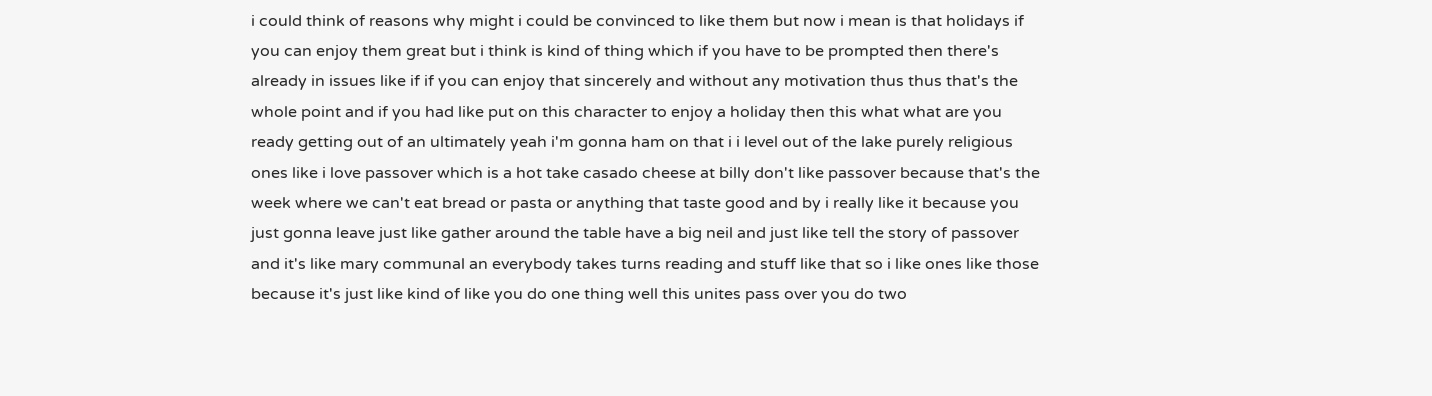i could think of reasons why might i could be convinced to like them but now i mean is that holidays if you can enjoy them great but i think is kind of thing which if you have to be prompted then there's already in issues like if if you can enjoy that sincerely and without any motivation thus thus that's the whole point and if you had like put on this character to enjoy a holiday then this what what are you ready getting out of an ultimately yeah i'm gonna ham on that i i level out of the lake purely religious ones like i love passover which is a hot take casado cheese at billy don't like passover because that's the week where we can't eat bread or pasta or anything that taste good and by i really like it because you just gonna leave just like gather around the table have a big neil and just like tell the story of passover and it's like mary communal an everybody takes turns reading and stuff like that so i like ones like those because it's just like kind of like you do one thing well this unites pass over you do two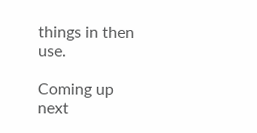things in then use.

Coming up next